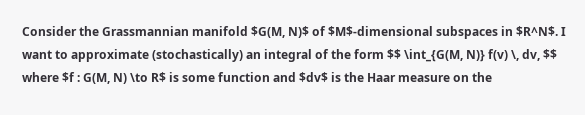Consider the Grassmannian manifold $G(M, N)$ of $M$-dimensional subspaces in $R^N$. I want to approximate (stochastically) an integral of the form $$ \int_{G(M, N)} f(v) \, dv, $$ where $f : G(M, N) \to R$ is some function and $dv$ is the Haar measure on the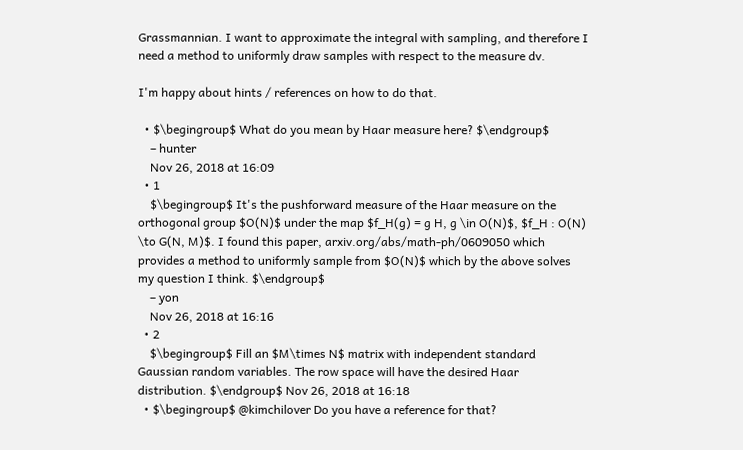Grassmannian. I want to approximate the integral with sampling, and therefore I need a method to uniformly draw samples with respect to the measure dv.

I'm happy about hints / references on how to do that.

  • $\begingroup$ What do you mean by Haar measure here? $\endgroup$
    – hunter
    Nov 26, 2018 at 16:09
  • 1
    $\begingroup$ It's the pushforward measure of the Haar measure on the orthogonal group $O(N)$ under the map $f_H(g) = g H, g \in O(N)$, $f_H : O(N) \to G(N, M)$. I found this paper, arxiv.org/abs/math-ph/0609050 which provides a method to uniformly sample from $O(N)$ which by the above solves my question I think. $\endgroup$
    – yon
    Nov 26, 2018 at 16:16
  • 2
    $\begingroup$ Fill an $M\times N$ matrix with independent standard Gaussian random variables. The row space will have the desired Haar distribution. $\endgroup$ Nov 26, 2018 at 16:18
  • $\begingroup$ @kimchilover Do you have a reference for that?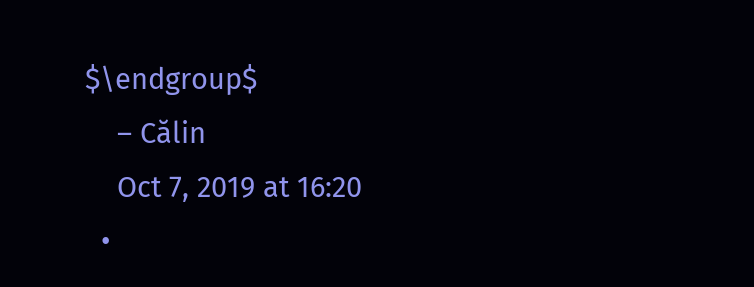$\endgroup$
    – Călin
    Oct 7, 2019 at 16:20
  •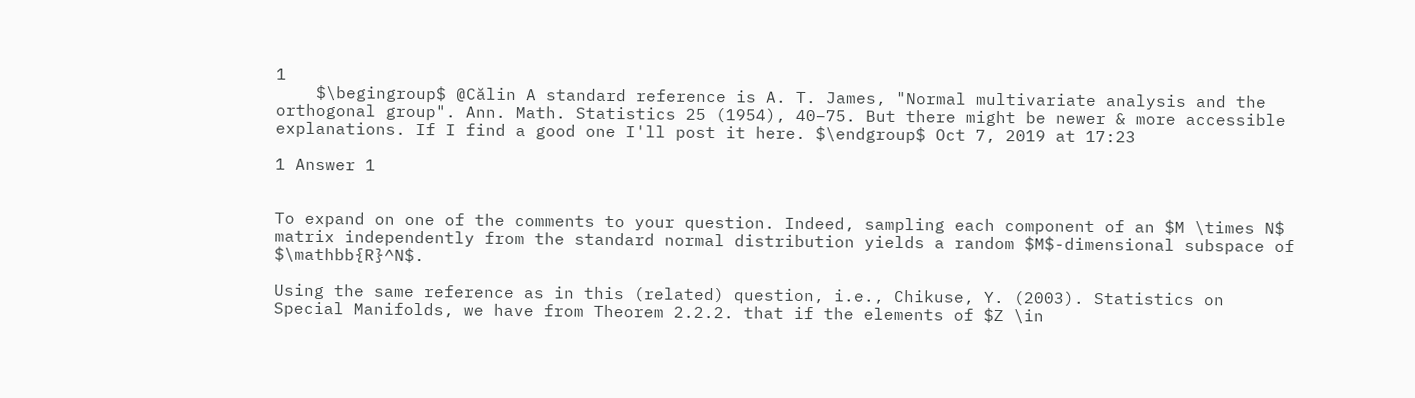1
    $\begingroup$ @Călin A standard reference is A. T. James, "Normal multivariate analysis and the orthogonal group". Ann. Math. Statistics 25 (1954), 40–75. But there might be newer & more accessible explanations. If I find a good one I'll post it here. $\endgroup$ Oct 7, 2019 at 17:23

1 Answer 1


To expand on one of the comments to your question. Indeed, sampling each component of an $M \times N$ matrix independently from the standard normal distribution yields a random $M$-dimensional subspace of $\mathbb{R}^N$.

Using the same reference as in this (related) question, i.e., Chikuse, Y. (2003). Statistics on Special Manifolds, we have from Theorem 2.2.2. that if the elements of $Z \in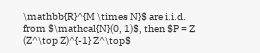\mathbb{R}^{M \times N}$ are i.i.d. from $\mathcal{N}(0, 1)$, then $P = Z (Z^\top Z)^{-1} Z^\top$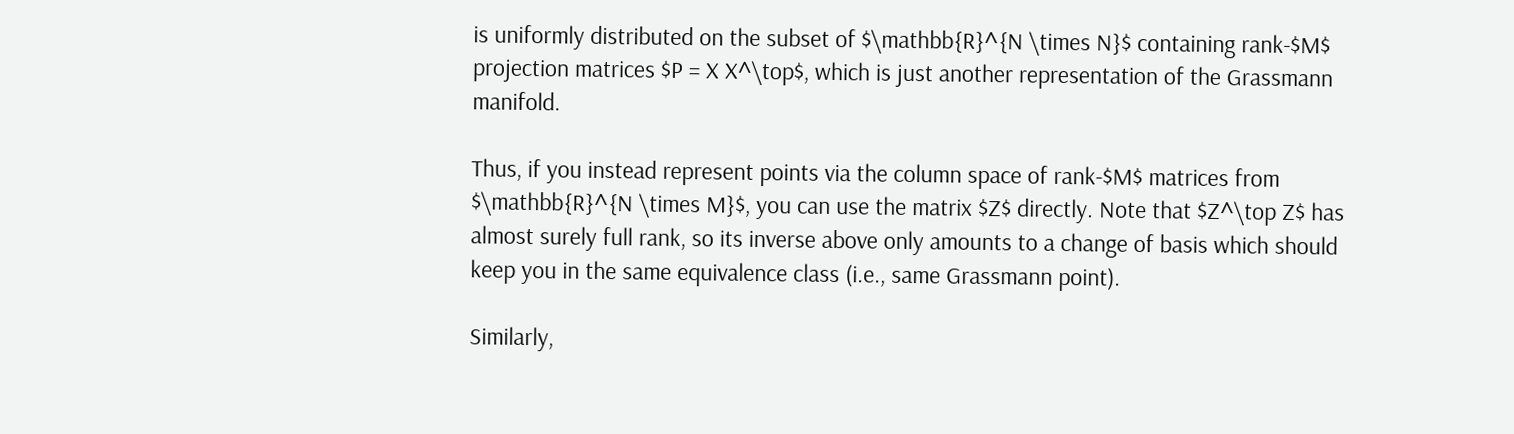is uniformly distributed on the subset of $\mathbb{R}^{N \times N}$ containing rank-$M$ projection matrices $P = X X^\top$, which is just another representation of the Grassmann manifold.

Thus, if you instead represent points via the column space of rank-$M$ matrices from $\mathbb{R}^{N \times M}$, you can use the matrix $Z$ directly. Note that $Z^\top Z$ has almost surely full rank, so its inverse above only amounts to a change of basis which should keep you in the same equivalence class (i.e., same Grassmann point).

Similarly,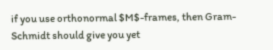if you use orthonormal $M$-frames, then Gram-Schmidt should give you yet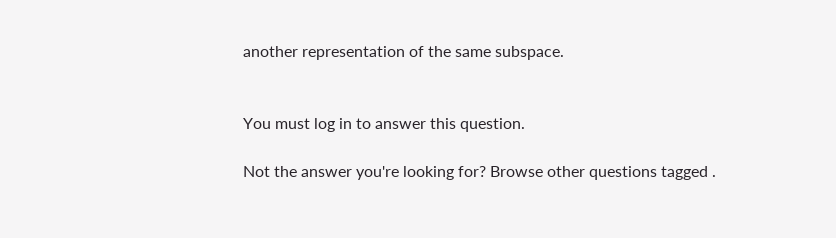another representation of the same subspace.


You must log in to answer this question.

Not the answer you're looking for? Browse other questions tagged .